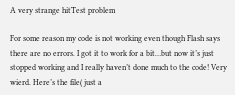A very strange hitTest problem

For some reason my code is not working even though Flash says there are no errors. I got it to work for a bit…but now it’s just stopped working and I really haven’t done much to the code! Very wierd. Here’s the file( just a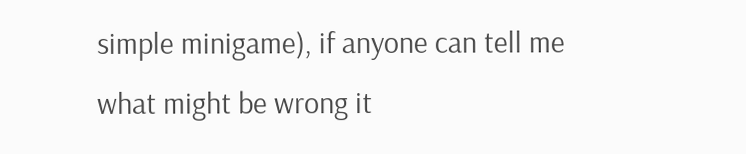simple minigame), if anyone can tell me what might be wrong it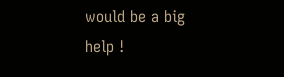would be a big help !